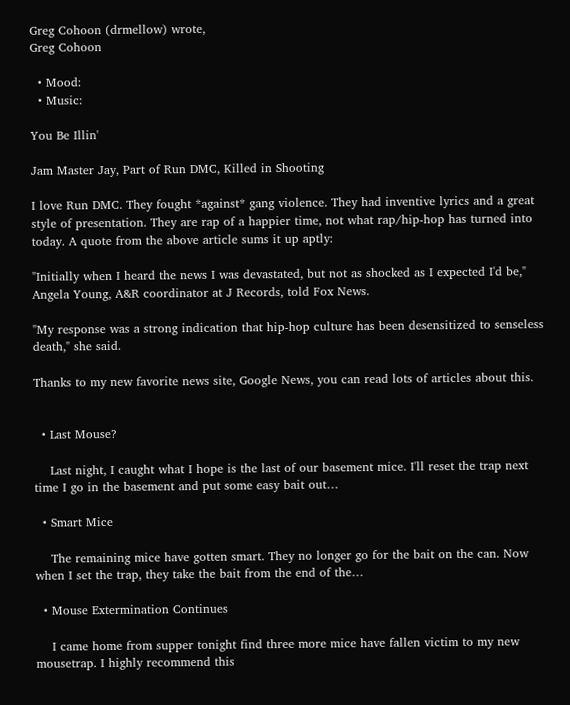Greg Cohoon (drmellow) wrote,
Greg Cohoon

  • Mood:
  • Music:

You Be Illin'

Jam Master Jay, Part of Run DMC, Killed in Shooting

I love Run DMC. They fought *against* gang violence. They had inventive lyrics and a great style of presentation. They are rap of a happier time, not what rap/hip-hop has turned into today. A quote from the above article sums it up aptly:

"Initially when I heard the news I was devastated, but not as shocked as I expected I'd be," Angela Young, A&R coordinator at J Records, told Fox News.

"My response was a strong indication that hip-hop culture has been desensitized to senseless death," she said.

Thanks to my new favorite news site, Google News, you can read lots of articles about this.


  • Last Mouse?

    Last night, I caught what I hope is the last of our basement mice. I'll reset the trap next time I go in the basement and put some easy bait out…

  • Smart Mice

    The remaining mice have gotten smart. They no longer go for the bait on the can. Now when I set the trap, they take the bait from the end of the…

  • Mouse Extermination Continues

    I came home from supper tonight find three more mice have fallen victim to my new mousetrap. I highly recommend this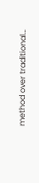method over traditional…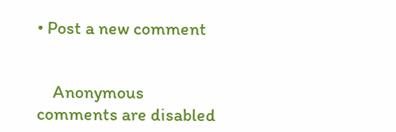• Post a new comment


    Anonymous comments are disabled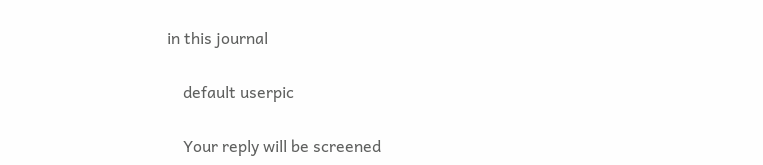in this journal

    default userpic

    Your reply will be screened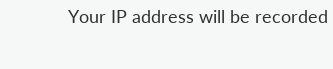Your IP address will be recorded